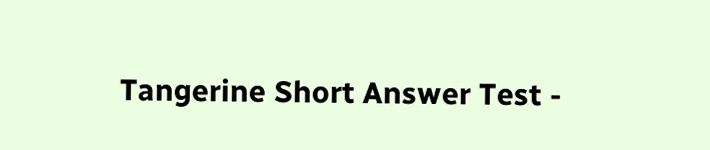Tangerine Short Answer Test -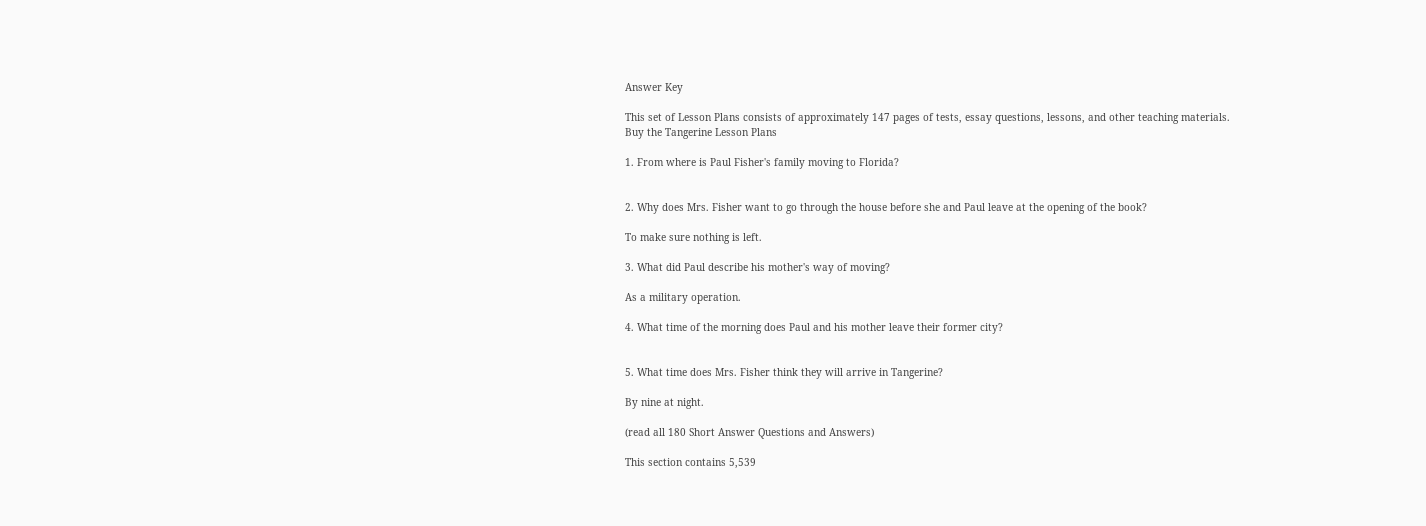Answer Key

This set of Lesson Plans consists of approximately 147 pages of tests, essay questions, lessons, and other teaching materials.
Buy the Tangerine Lesson Plans

1. From where is Paul Fisher's family moving to Florida?


2. Why does Mrs. Fisher want to go through the house before she and Paul leave at the opening of the book?

To make sure nothing is left.

3. What did Paul describe his mother's way of moving?

As a military operation.

4. What time of the morning does Paul and his mother leave their former city?


5. What time does Mrs. Fisher think they will arrive in Tangerine?

By nine at night.

(read all 180 Short Answer Questions and Answers)

This section contains 5,539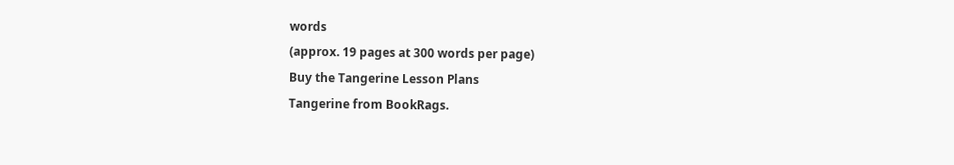words
(approx. 19 pages at 300 words per page)
Buy the Tangerine Lesson Plans
Tangerine from BookRags.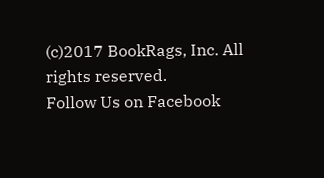(c)2017 BookRags, Inc. All rights reserved.
Follow Us on Facebook